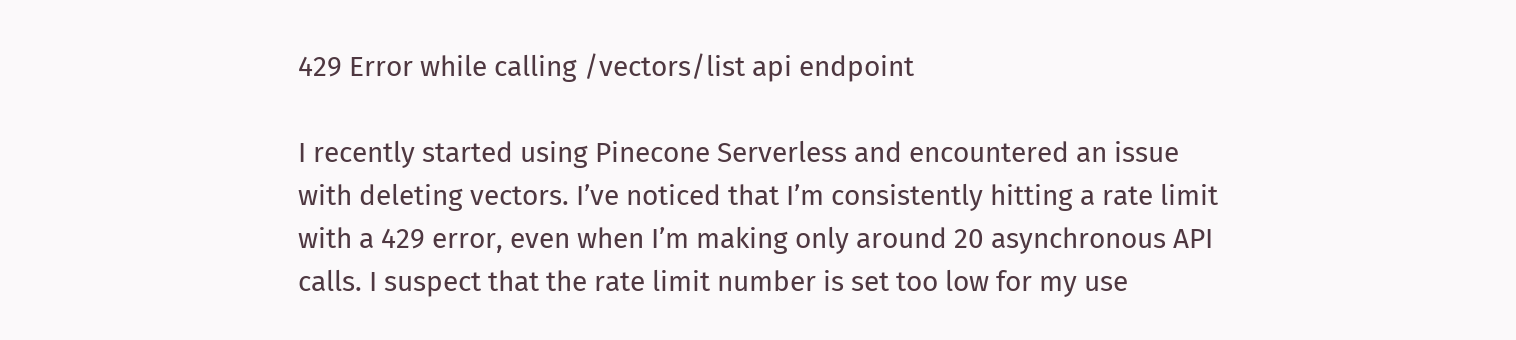429 Error while calling /vectors/list api endpoint

I recently started using Pinecone Serverless and encountered an issue with deleting vectors. I’ve noticed that I’m consistently hitting a rate limit with a 429 error, even when I’m making only around 20 asynchronous API calls. I suspect that the rate limit number is set too low for my use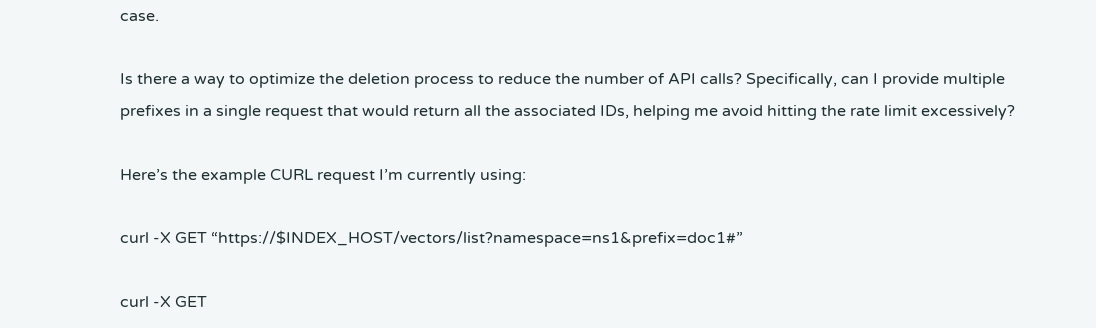case.

Is there a way to optimize the deletion process to reduce the number of API calls? Specifically, can I provide multiple prefixes in a single request that would return all the associated IDs, helping me avoid hitting the rate limit excessively?

Here’s the example CURL request I’m currently using:

curl -X GET “https://$INDEX_HOST/vectors/list?namespace=ns1&prefix=doc1#”

curl -X GET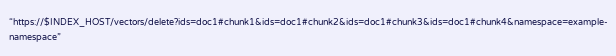“https://$INDEX_HOST/vectors/delete?ids=doc1#chunk1&ids=doc1#chunk2&ids=doc1#chunk3&ids=doc1#chunk4&namespace=example-namespace”